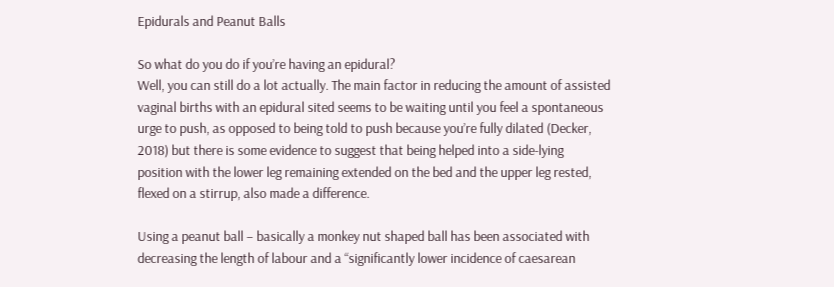Epidurals and Peanut Balls

So what do you do if you’re having an epidural?
Well, you can still do a lot actually. The main factor in reducing the amount of assisted vaginal births with an epidural sited seems to be waiting until you feel a spontaneous urge to push, as opposed to being told to push because you’re fully dilated (Decker, 2018) but there is some evidence to suggest that being helped into a side-lying position with the lower leg remaining extended on the bed and the upper leg rested, flexed on a stirrup, also made a difference.

Using a peanut ball – basically a monkey nut shaped ball has been associated with decreasing the length of labour and a “significantly lower incidence of caesarean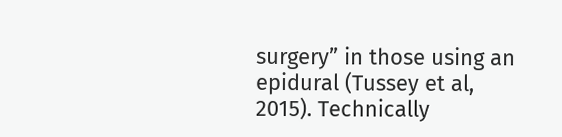surgery” in those using an epidural (Tussey et al, 2015). Technically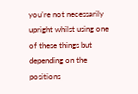you’re not necessarily upright whilst using one of these things but depending on the positions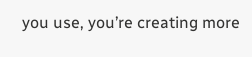you use, you’re creating more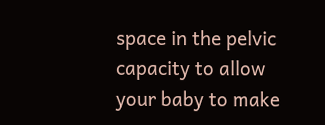space in the pelvic capacity to allow your baby to make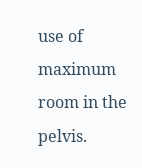use of maximum room in the pelvis.